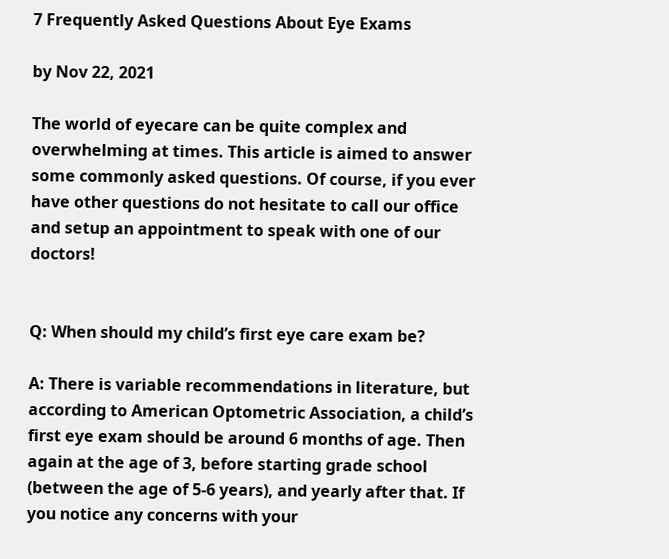7 Frequently Asked Questions About Eye Exams

by Nov 22, 2021

The world of eyecare can be quite complex and overwhelming at times. This article is aimed to answer some commonly asked questions. Of course, if you ever have other questions do not hesitate to call our office and setup an appointment to speak with one of our doctors!


Q: When should my child’s first eye care exam be?

A: There is variable recommendations in literature, but according to American Optometric Association, a child’s first eye exam should be around 6 months of age. Then again at the age of 3, before starting grade school (between the age of 5-6 years), and yearly after that. If you notice any concerns with your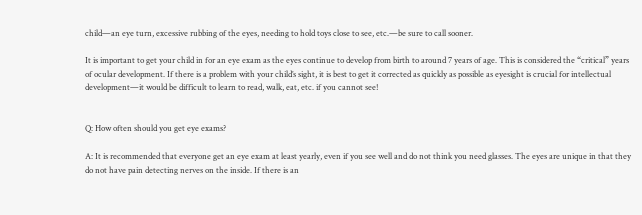child—an eye turn, excessive rubbing of the eyes, needing to hold toys close to see, etc.—be sure to call sooner.

It is important to get your child in for an eye exam as the eyes continue to develop from birth to around 7 years of age. This is considered the “critical” years of ocular development. If there is a problem with your child’s sight, it is best to get it corrected as quickly as possible as eyesight is crucial for intellectual development—it would be difficult to learn to read, walk, eat, etc. if you cannot see!


Q: How often should you get eye exams?

A: It is recommended that everyone get an eye exam at least yearly, even if you see well and do not think you need glasses. The eyes are unique in that they do not have pain detecting nerves on the inside. If there is an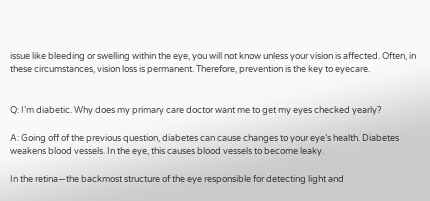issue like bleeding or swelling within the eye, you will not know unless your vision is affected. Often, in these circumstances, vision loss is permanent. Therefore, prevention is the key to eyecare.


Q: I’m diabetic. Why does my primary care doctor want me to get my eyes checked yearly?

A: Going off of the previous question, diabetes can cause changes to your eye’s health. Diabetes weakens blood vessels. In the eye, this causes blood vessels to become leaky.

In the retina—the backmost structure of the eye responsible for detecting light and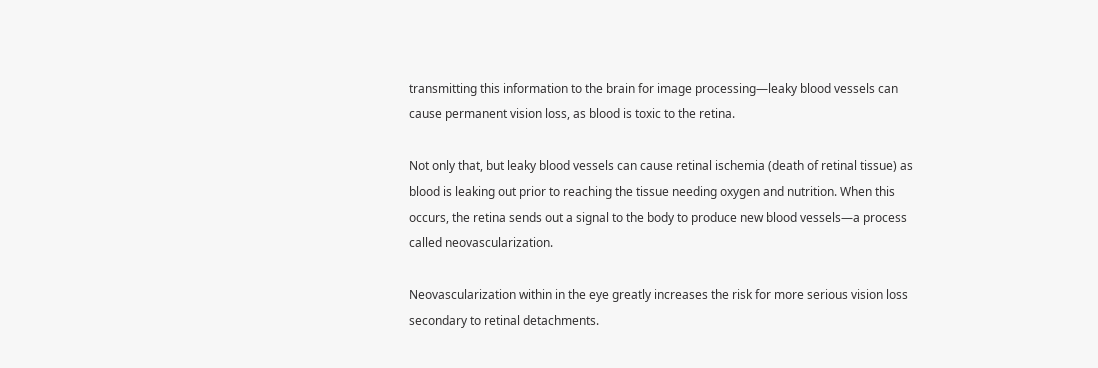transmitting this information to the brain for image processing—leaky blood vessels can cause permanent vision loss, as blood is toxic to the retina.

Not only that, but leaky blood vessels can cause retinal ischemia (death of retinal tissue) as blood is leaking out prior to reaching the tissue needing oxygen and nutrition. When this occurs, the retina sends out a signal to the body to produce new blood vessels—a process called neovascularization.

Neovascularization within in the eye greatly increases the risk for more serious vision loss secondary to retinal detachments.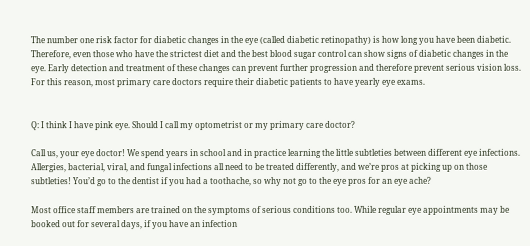The number one risk factor for diabetic changes in the eye (called diabetic retinopathy) is how long you have been diabetic. Therefore, even those who have the strictest diet and the best blood sugar control can show signs of diabetic changes in the eye. Early detection and treatment of these changes can prevent further progression and therefore prevent serious vision loss. For this reason, most primary care doctors require their diabetic patients to have yearly eye exams.


Q: I think I have pink eye. Should I call my optometrist or my primary care doctor?

Call us, your eye doctor! We spend years in school and in practice learning the little subtleties between different eye infections. Allergies, bacterial, viral, and fungal infections all need to be treated differently, and we’re pros at picking up on those subtleties! You’d go to the dentist if you had a toothache, so why not go to the eye pros for an eye ache?

Most office staff members are trained on the symptoms of serious conditions too. While regular eye appointments may be booked out for several days, if you have an infection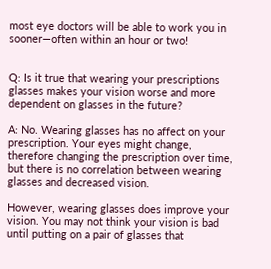most eye doctors will be able to work you in sooner—often within an hour or two!


Q: Is it true that wearing your prescriptions glasses makes your vision worse and more dependent on glasses in the future?

A: No. Wearing glasses has no affect on your prescription. Your eyes might change, therefore changing the prescription over time, but there is no correlation between wearing glasses and decreased vision.

However, wearing glasses does improve your vision. You may not think your vision is bad until putting on a pair of glasses that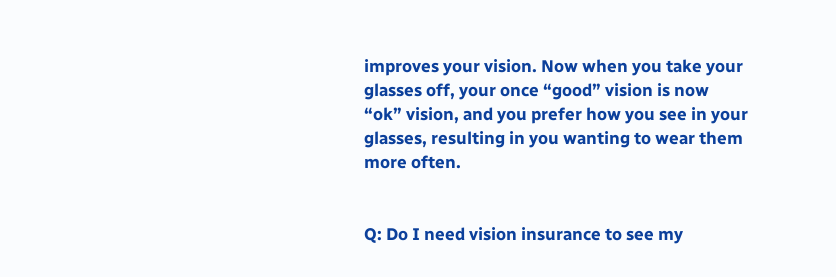improves your vision. Now when you take your glasses off, your once “good” vision is now “ok” vision, and you prefer how you see in your glasses, resulting in you wanting to wear them more often.


Q: Do I need vision insurance to see my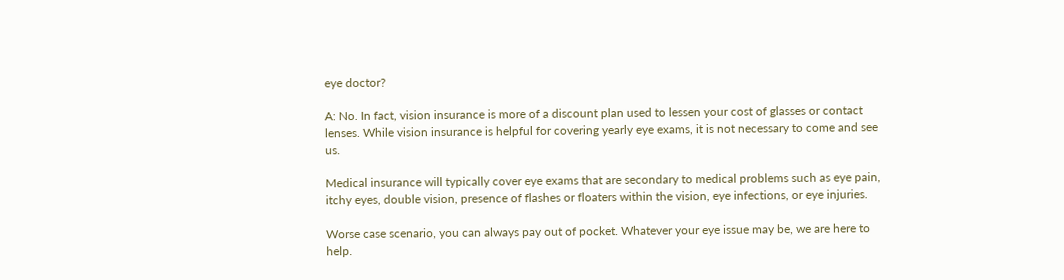eye doctor?

A: No. In fact, vision insurance is more of a discount plan used to lessen your cost of glasses or contact lenses. While vision insurance is helpful for covering yearly eye exams, it is not necessary to come and see us.

Medical insurance will typically cover eye exams that are secondary to medical problems such as eye pain, itchy eyes, double vision, presence of flashes or floaters within the vision, eye infections, or eye injuries.

Worse case scenario, you can always pay out of pocket. Whatever your eye issue may be, we are here to help.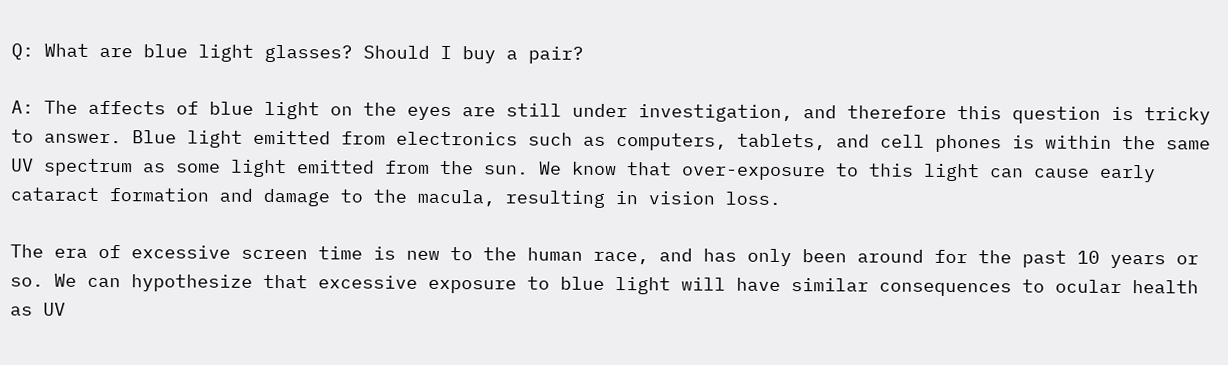Q: What are blue light glasses? Should I buy a pair?

A: The affects of blue light on the eyes are still under investigation, and therefore this question is tricky to answer. Blue light emitted from electronics such as computers, tablets, and cell phones is within the same UV spectrum as some light emitted from the sun. We know that over-exposure to this light can cause early cataract formation and damage to the macula, resulting in vision loss.

The era of excessive screen time is new to the human race, and has only been around for the past 10 years or so. We can hypothesize that excessive exposure to blue light will have similar consequences to ocular health as UV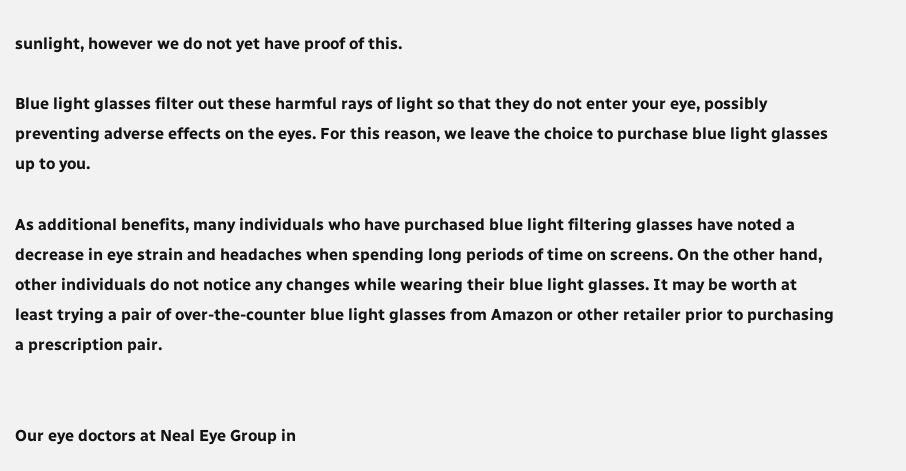sunlight, however we do not yet have proof of this.

Blue light glasses filter out these harmful rays of light so that they do not enter your eye, possibly preventing adverse effects on the eyes. For this reason, we leave the choice to purchase blue light glasses up to you.

As additional benefits, many individuals who have purchased blue light filtering glasses have noted a decrease in eye strain and headaches when spending long periods of time on screens. On the other hand, other individuals do not notice any changes while wearing their blue light glasses. It may be worth at least trying a pair of over-the-counter blue light glasses from Amazon or other retailer prior to purchasing a prescription pair.


Our eye doctors at Neal Eye Group in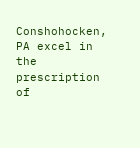Conshohocken, PA excel in the prescription of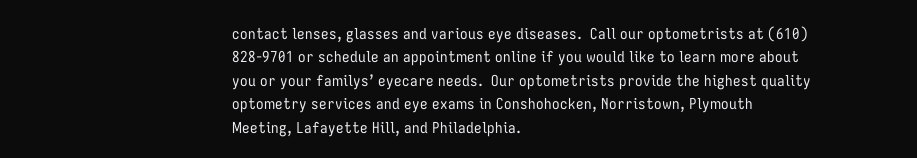contact lenses, glasses and various eye diseases.  Call our optometrists at (610) 828-9701 or schedule an appointment online if you would like to learn more about you or your familys’ eyecare needs.  Our optometrists provide the highest quality optometry services and eye exams in Conshohocken, Norristown, Plymouth Meeting, Lafayette Hill, and Philadelphia.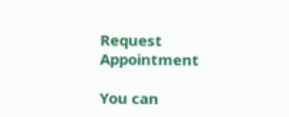Request Appointment

You can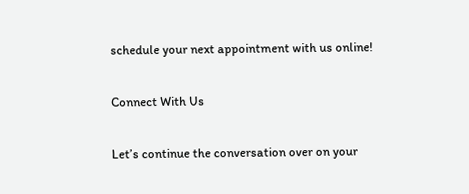schedule your next appointment with us online!

Connect With Us

Let’s continue the conversation over on your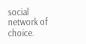social network of choice.